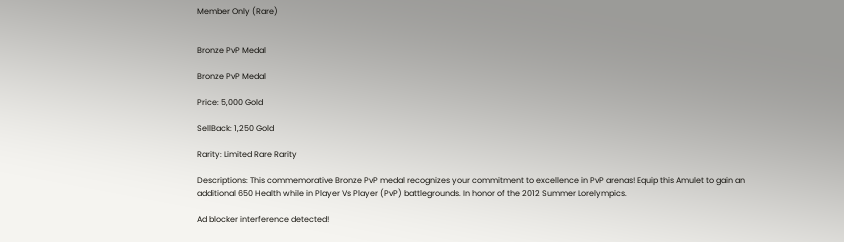Member Only (Rare)


Bronze PvP Medal

Bronze PvP Medal

Price: 5,000 Gold

SellBack: 1,250 Gold

Rarity: Limited Rare Rarity

Descriptions: This commemorative Bronze PvP medal recognizes your commitment to excellence in PvP arenas! Equip this Amulet to gain an additional 650 Health while in Player Vs Player (PvP) battlegrounds. In honor of the 2012 Summer Lorelympics.

Ad blocker interference detected!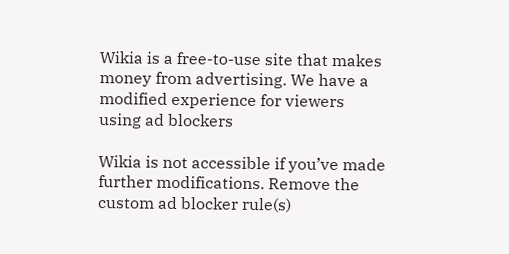Wikia is a free-to-use site that makes money from advertising. We have a modified experience for viewers using ad blockers

Wikia is not accessible if you’ve made further modifications. Remove the custom ad blocker rule(s)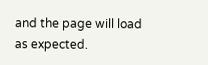and the page will load as expected.